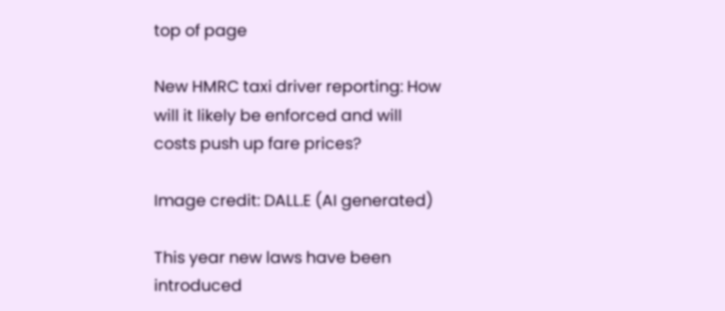top of page

New HMRC taxi driver reporting: How will it likely be enforced and will costs push up fare prices?

Image credit: DALL.E (AI generated)

This year new laws have been introduced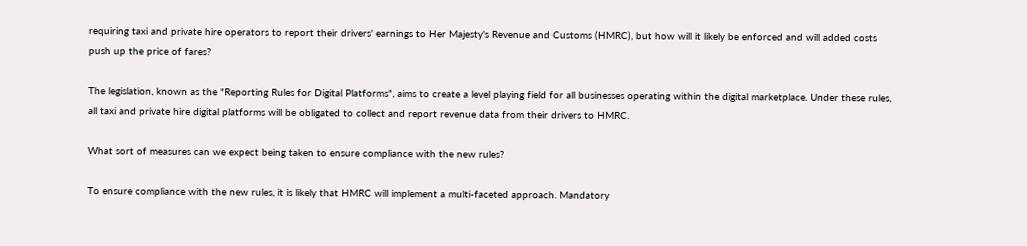requiring taxi and private hire operators to report their drivers' earnings to Her Majesty's Revenue and Customs (HMRC), but how will it likely be enforced and will added costs push up the price of fares?

The legislation, known as the "Reporting Rules for Digital Platforms", aims to create a level playing field for all businesses operating within the digital marketplace. Under these rules, all taxi and private hire digital platforms will be obligated to collect and report revenue data from their drivers to HMRC.

What sort of measures can we expect being taken to ensure compliance with the new rules?

To ensure compliance with the new rules, it is likely that HMRC will implement a multi-faceted approach. Mandatory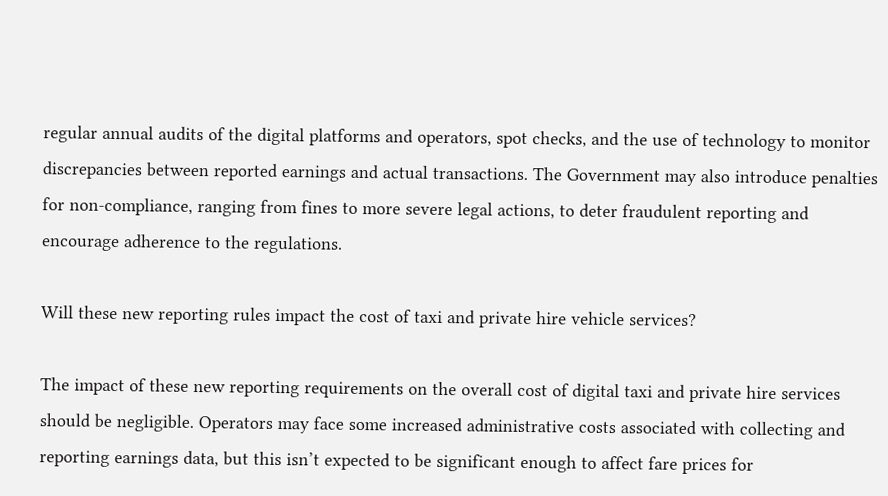regular annual audits of the digital platforms and operators, spot checks, and the use of technology to monitor discrepancies between reported earnings and actual transactions. The Government may also introduce penalties for non-compliance, ranging from fines to more severe legal actions, to deter fraudulent reporting and encourage adherence to the regulations.

Will these new reporting rules impact the cost of taxi and private hire vehicle services?

The impact of these new reporting requirements on the overall cost of digital taxi and private hire services should be negligible. Operators may face some increased administrative costs associated with collecting and reporting earnings data, but this isn’t expected to be significant enough to affect fare prices for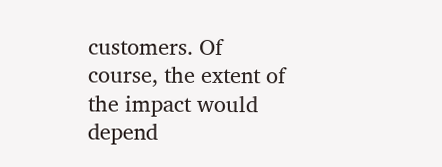customers. Of course, the extent of the impact would depend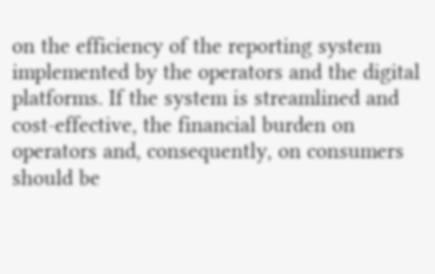on the efficiency of the reporting system implemented by the operators and the digital platforms. If the system is streamlined and cost-effective, the financial burden on operators and, consequently, on consumers should be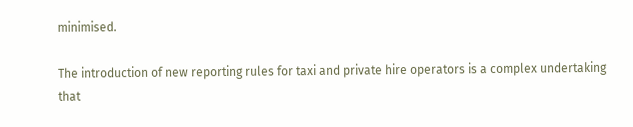minimised.

The introduction of new reporting rules for taxi and private hire operators is a complex undertaking that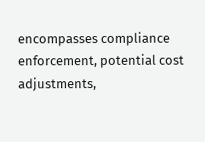encompasses compliance enforcement, potential cost adjustments,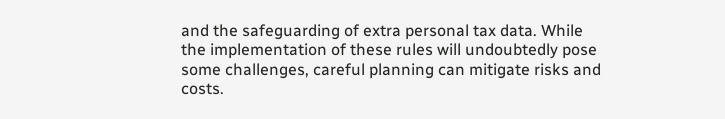and the safeguarding of extra personal tax data. While the implementation of these rules will undoubtedly pose some challenges, careful planning can mitigate risks and costs.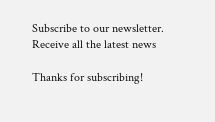Subscribe to our newsletter. Receive all the latest news

Thanks for subscribing!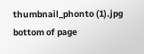thumbnail_phonto (1).jpg
bottom of page